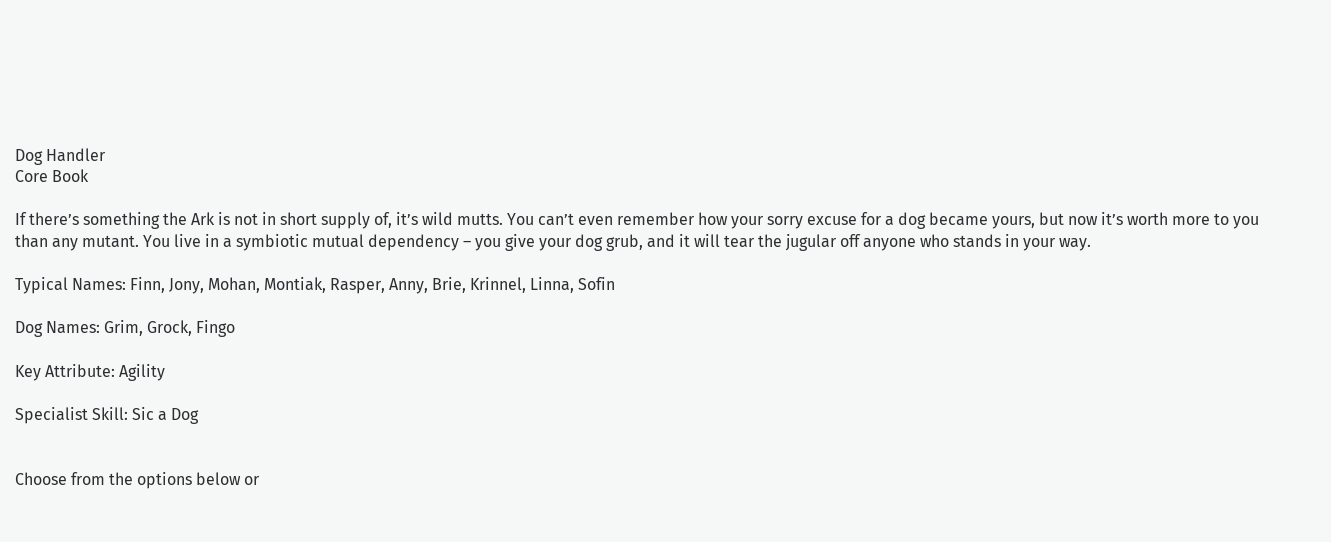Dog Handler
Core Book

If there’s something the Ark is not in short supply of, it’s wild mutts. You can’t even remember how your sorry excuse for a dog became yours, but now it’s worth more to you than any mutant. You live in a symbiotic mutual dependency – you give your dog grub, and it will tear the jugular off anyone who stands in your way.

Typical Names: Finn, Jony, Mohan, Montiak, Rasper, Anny, Brie, Krinnel, Linna, Sofin

Dog Names: Grim, Grock, Fingo

Key Attribute: Agility

Specialist Skill: Sic a Dog


Choose from the options below or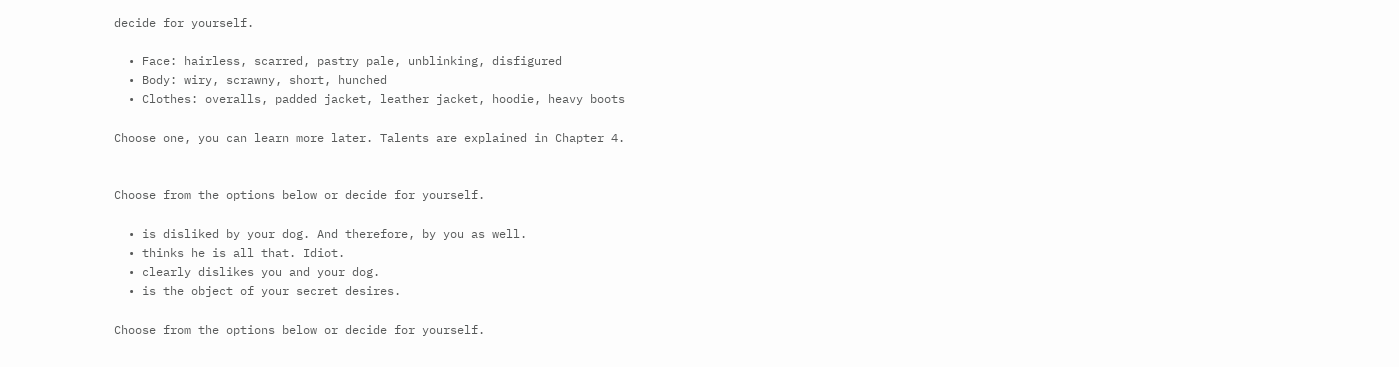decide for yourself.

  • Face: hairless, scarred, pastry pale, unblinking, disfigured
  • Body: wiry, scrawny, short, hunched
  • Clothes: overalls, padded jacket, leather jacket, hoodie, heavy boots

Choose one, you can learn more later. Talents are explained in Chapter 4.


Choose from the options below or decide for yourself.

  • is disliked by your dog. And therefore, by you as well.
  • thinks he is all that. Idiot.
  • clearly dislikes you and your dog.
  • is the object of your secret desires.

Choose from the options below or decide for yourself.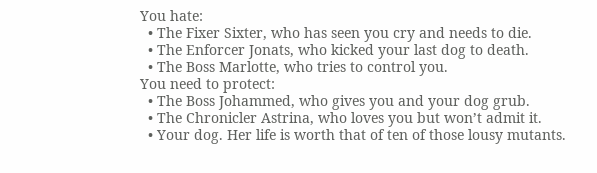You hate:
  • The Fixer Sixter, who has seen you cry and needs to die.
  • The Enforcer Jonats, who kicked your last dog to death.
  • The Boss Marlotte, who tries to control you.
You need to protect:
  • The Boss Johammed, who gives you and your dog grub.
  • The Chronicler Astrina, who loves you but won’t admit it.
  • Your dog. Her life is worth that of ten of those lousy mutants.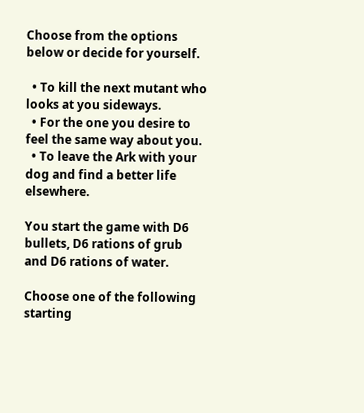Choose from the options below or decide for yourself.

  • To kill the next mutant who looks at you sideways.
  • For the one you desire to feel the same way about you.
  • To leave the Ark with your dog and find a better life elsewhere.

You start the game with D6 bullets, D6 rations of grub and D6 rations of water.

Choose one of the following starting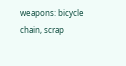weapons: bicycle chain, scrap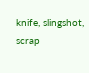knife, slingshot, scrap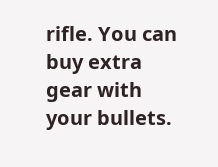rifle. You can buy extra gear with your bullets.